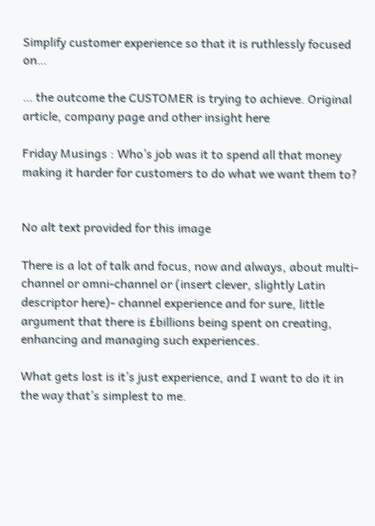Simplify customer experience so that it is ruthlessly focused on…

… the outcome the CUSTOMER is trying to achieve. Original article, company page and other insight here

Friday Musings : Who’s job was it to spend all that money making it harder for customers to do what we want them to?


No alt text provided for this image

There is a lot of talk and focus, now and always, about multi-channel or omni-channel or (insert clever, slightly Latin descriptor here)- channel experience and for sure, little argument that there is £billions being spent on creating, enhancing and managing such experiences.

What gets lost is it’s just experience, and I want to do it in the way that’s simplest to me.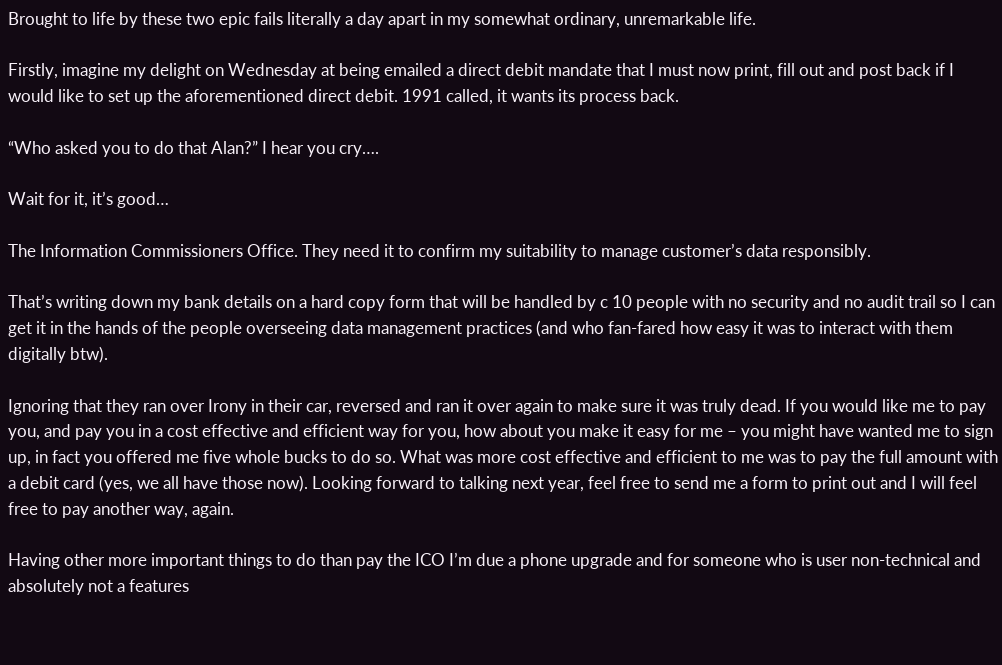Brought to life by these two epic fails literally a day apart in my somewhat ordinary, unremarkable life.

Firstly, imagine my delight on Wednesday at being emailed a direct debit mandate that I must now print, fill out and post back if I would like to set up the aforementioned direct debit. 1991 called, it wants its process back.

“Who asked you to do that Alan?” I hear you cry….

Wait for it, it’s good…

The Information Commissioners Office. They need it to confirm my suitability to manage customer’s data responsibly.

That’s writing down my bank details on a hard copy form that will be handled by c 10 people with no security and no audit trail so I can get it in the hands of the people overseeing data management practices (and who fan-fared how easy it was to interact with them digitally btw).

Ignoring that they ran over Irony in their car, reversed and ran it over again to make sure it was truly dead. If you would like me to pay you, and pay you in a cost effective and efficient way for you, how about you make it easy for me – you might have wanted me to sign up, in fact you offered me five whole bucks to do so. What was more cost effective and efficient to me was to pay the full amount with a debit card (yes, we all have those now). Looking forward to talking next year, feel free to send me a form to print out and I will feel free to pay another way, again.

Having other more important things to do than pay the ICO I’m due a phone upgrade and for someone who is user non-technical and absolutely not a features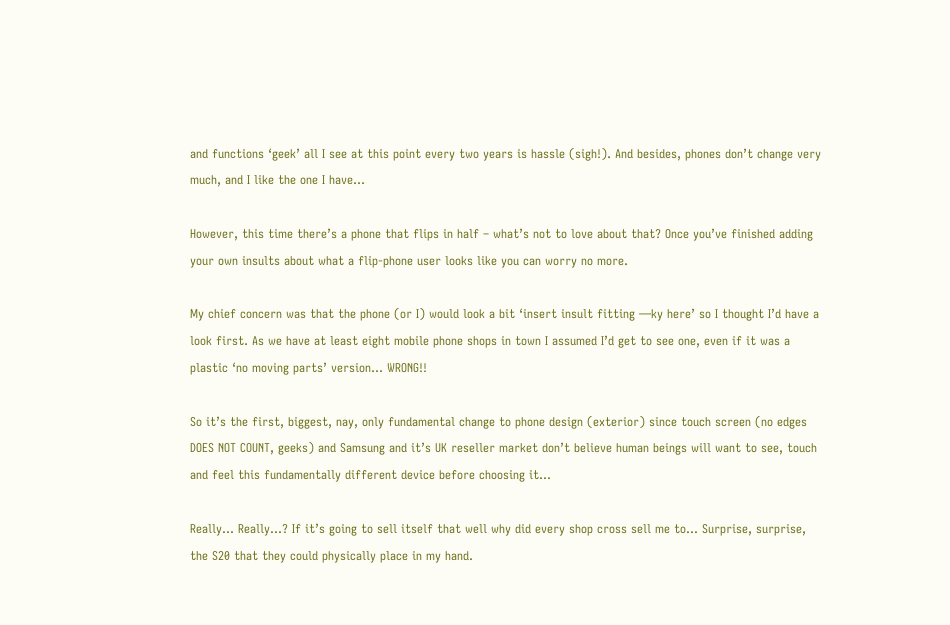and functions ‘geek’ all I see at this point every two years is hassle (sigh!). And besides, phones don’t change very much, and I like the one I have…

However, this time there’s a phone that flips in half – what’s not to love about that? Once you’ve finished adding your own insults about what a flip-phone user looks like you can worry no more.

My chief concern was that the phone (or I) would look a bit ‘insert insult fitting —ky here’ so I thought I’d have a look first. As we have at least eight mobile phone shops in town I assumed I’d get to see one, even if it was a plastic ‘no moving parts’ version… WRONG!!

So it’s the first, biggest, nay, only fundamental change to phone design (exterior) since touch screen (no edges DOES NOT COUNT, geeks) and Samsung and it’s UK reseller market don’t believe human beings will want to see, touch and feel this fundamentally different device before choosing it…

Really… Really…? If it’s going to sell itself that well why did every shop cross sell me to… Surprise, surprise, the S20 that they could physically place in my hand.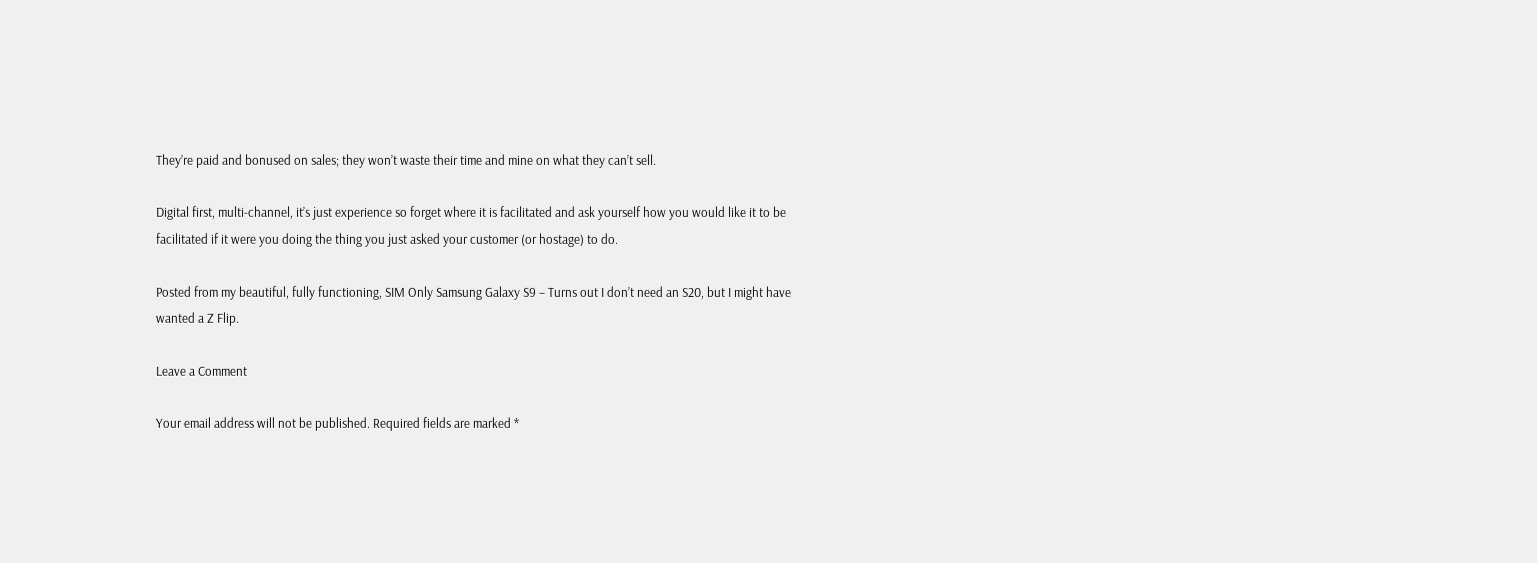They’re paid and bonused on sales; they won’t waste their time and mine on what they can’t sell.

Digital first, multi-channel, it’s just experience so forget where it is facilitated and ask yourself how you would like it to be facilitated if it were you doing the thing you just asked your customer (or hostage) to do.

Posted from my beautiful, fully functioning, SIM Only Samsung Galaxy S9 – Turns out I don’t need an S20, but I might have wanted a Z Flip.

Leave a Comment

Your email address will not be published. Required fields are marked *